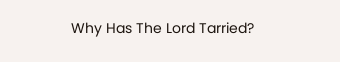Why Has The Lord Tarried?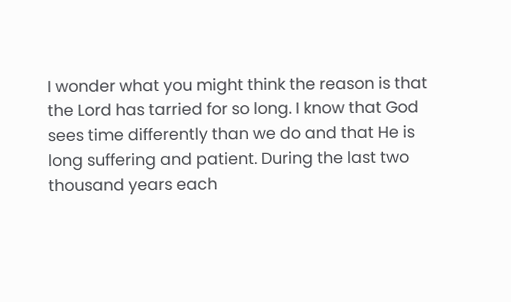I wonder what you might think the reason is that the Lord has tarried for so long. I know that God sees time differently than we do and that He is long suffering and patient. During the last two thousand years each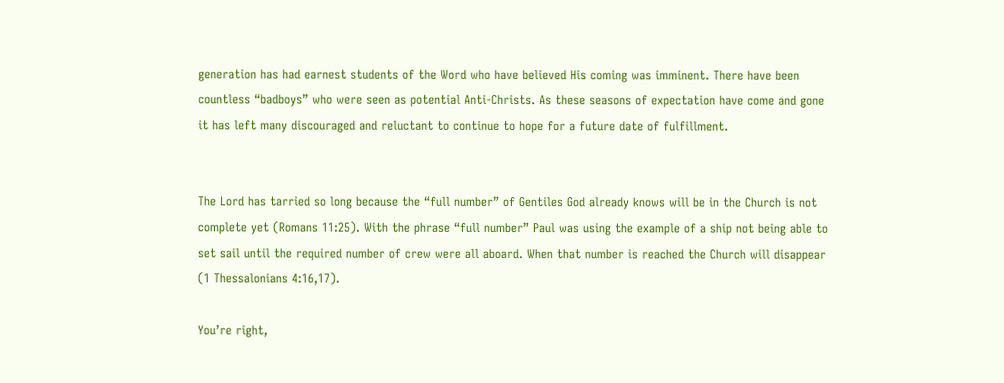generation has had earnest students of the Word who have believed His coming was imminent. There have been countless “badboys” who were seen as potential Anti-Christs. As these seasons of expectation have come and gone it has left many discouraged and reluctant to continue to hope for a future date of fulfillment.


The Lord has tarried so long because the “full number” of Gentiles God already knows will be in the Church is not complete yet (Romans 11:25). With the phrase “full number” Paul was using the example of a ship not being able to set sail until the required number of crew were all aboard. When that number is reached the Church will disappear (1 Thessalonians 4:16,17).

You’re right,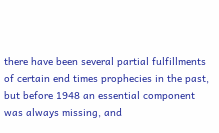there have been several partial fulfillments of certain end times prophecies in the past, but before 1948 an essential component was always missing, and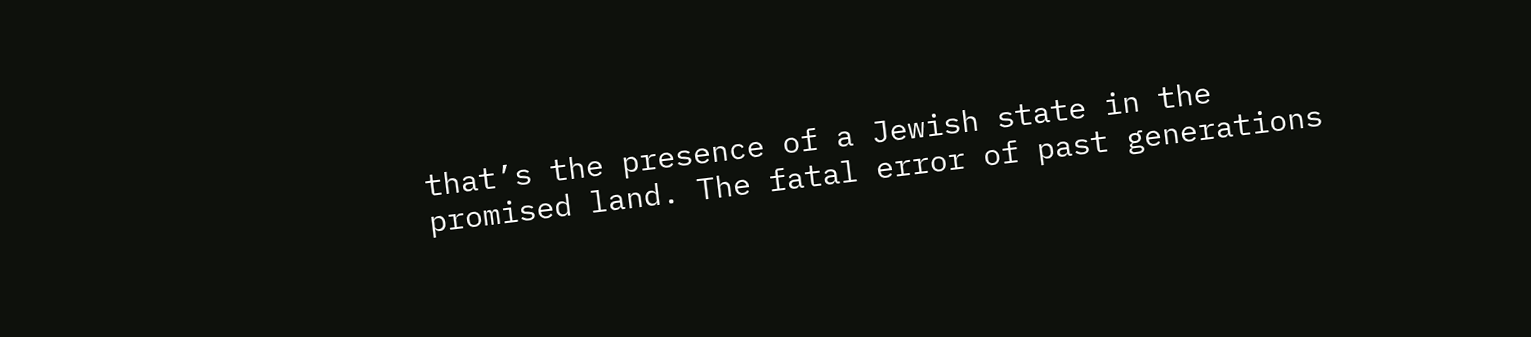that’s the presence of a Jewish state in the promised land. The fatal error of past generations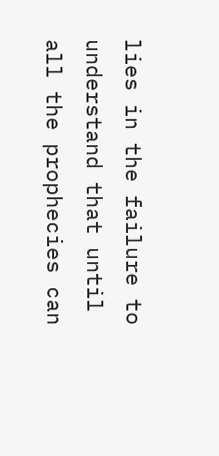lies in the failure to understand that until all the prophecies can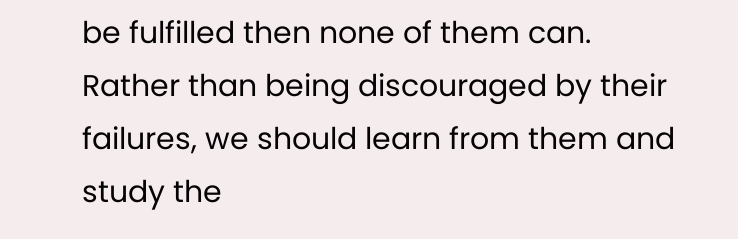be fulfilled then none of them can. Rather than being discouraged by their failures, we should learn from them and study the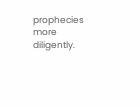prophecies more diligently.